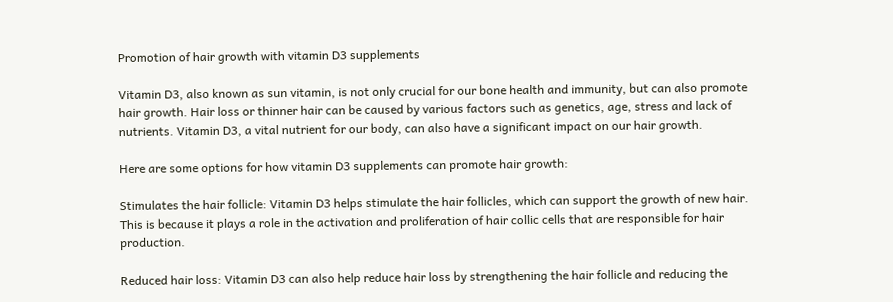Promotion of hair growth with vitamin D3 supplements

Vitamin D3, also known as sun vitamin, is not only crucial for our bone health and immunity, but can also promote hair growth. Hair loss or thinner hair can be caused by various factors such as genetics, age, stress and lack of nutrients. Vitamin D3, a vital nutrient for our body, can also have a significant impact on our hair growth.

Here are some options for how vitamin D3 supplements can promote hair growth:

Stimulates the hair follicle: Vitamin D3 helps stimulate the hair follicles, which can support the growth of new hair. This is because it plays a role in the activation and proliferation of hair collic cells that are responsible for hair production.

Reduced hair loss: Vitamin D3 can also help reduce hair loss by strengthening the hair follicle and reducing the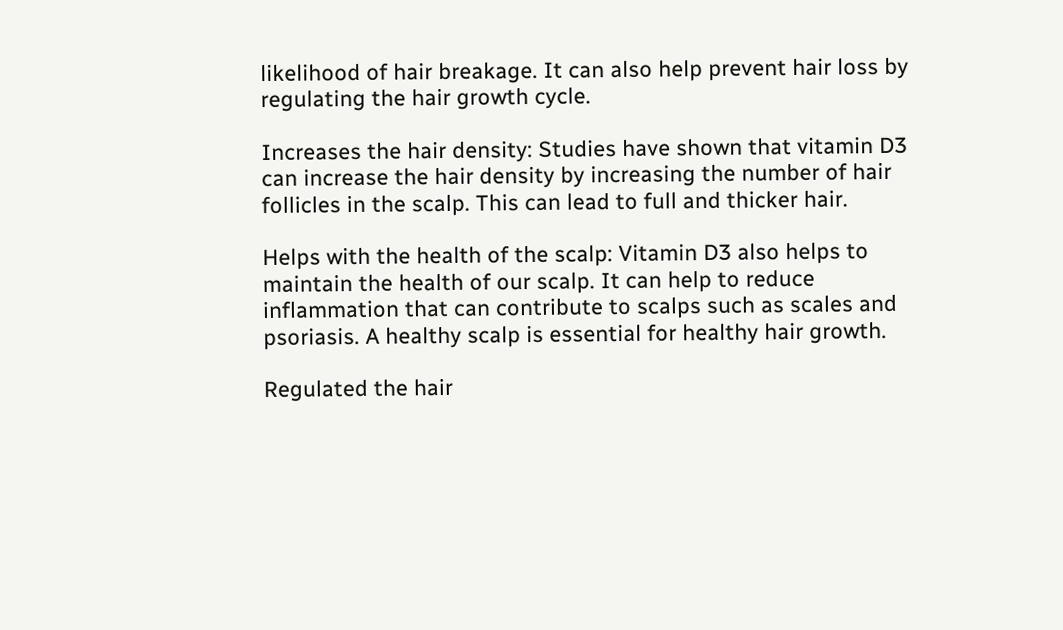likelihood of hair breakage. It can also help prevent hair loss by regulating the hair growth cycle.

Increases the hair density: Studies have shown that vitamin D3 can increase the hair density by increasing the number of hair follicles in the scalp. This can lead to full and thicker hair.

Helps with the health of the scalp: Vitamin D3 also helps to maintain the health of our scalp. It can help to reduce inflammation that can contribute to scalps such as scales and psoriasis. A healthy scalp is essential for healthy hair growth.

Regulated the hair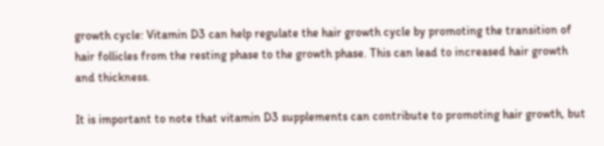growth cycle: Vitamin D3 can help regulate the hair growth cycle by promoting the transition of hair follicles from the resting phase to the growth phase. This can lead to increased hair growth and thickness.

It is important to note that vitamin D3 supplements can contribute to promoting hair growth, but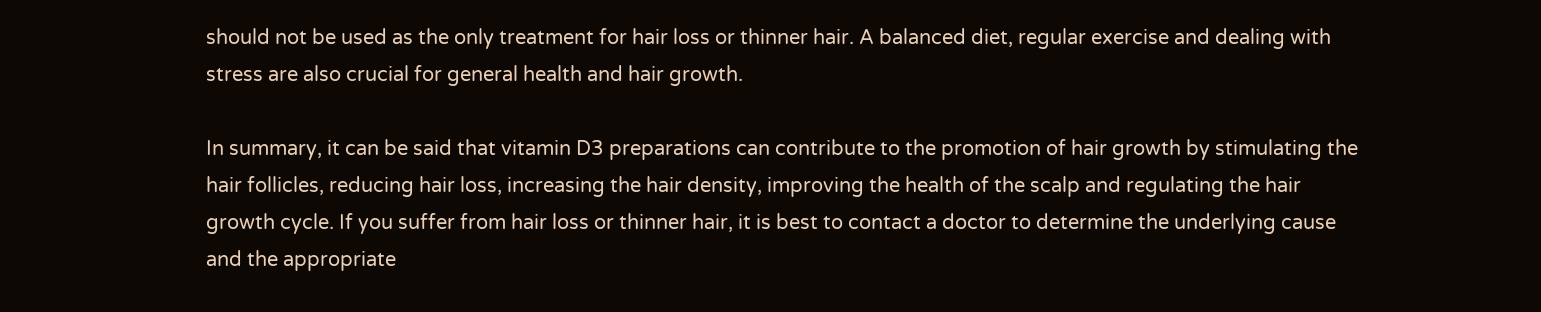should not be used as the only treatment for hair loss or thinner hair. A balanced diet, regular exercise and dealing with stress are also crucial for general health and hair growth.

In summary, it can be said that vitamin D3 preparations can contribute to the promotion of hair growth by stimulating the hair follicles, reducing hair loss, increasing the hair density, improving the health of the scalp and regulating the hair growth cycle. If you suffer from hair loss or thinner hair, it is best to contact a doctor to determine the underlying cause and the appropriate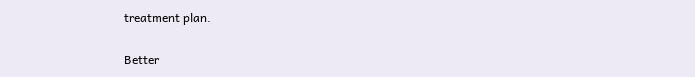treatment plan.

Better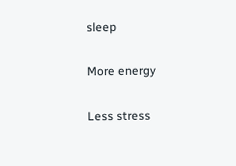sleep

More energy

Less stress